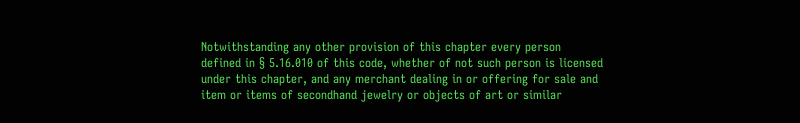Notwithstanding any other provision of this chapter every person defined in § 5.16.010 of this code, whether of not such person is licensed under this chapter, and any merchant dealing in or offering for sale and item or items of secondhand jewelry or objects of art or similar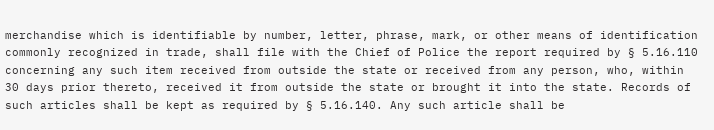merchandise which is identifiable by number, letter, phrase, mark, or other means of identification commonly recognized in trade, shall file with the Chief of Police the report required by § 5.16.110 concerning any such item received from outside the state or received from any person, who, within 30 days prior thereto, received it from outside the state or brought it into the state. Records of such articles shall be kept as required by § 5.16.140. Any such article shall be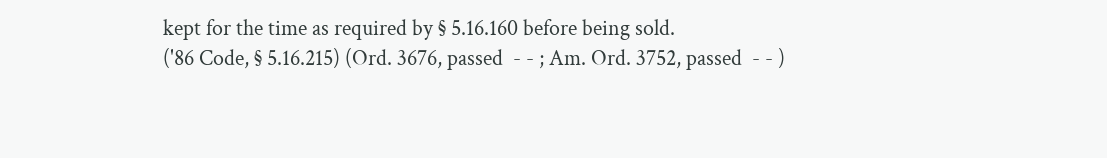kept for the time as required by § 5.16.160 before being sold.
('86 Code, § 5.16.215) (Ord. 3676, passed  - - ; Am. Ord. 3752, passed  - - )